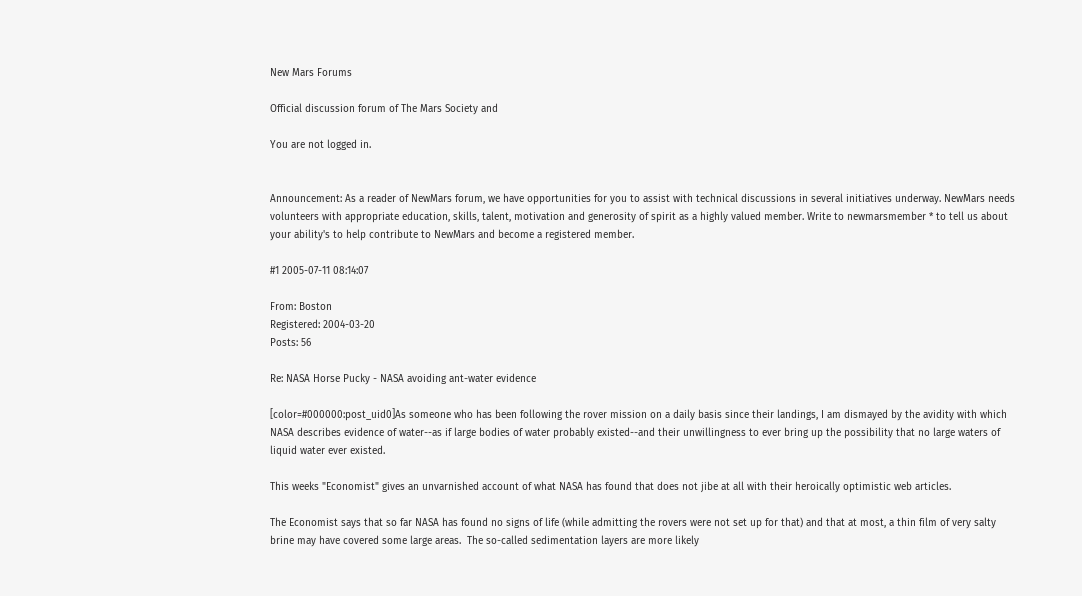New Mars Forums

Official discussion forum of The Mars Society and

You are not logged in.


Announcement: As a reader of NewMars forum, we have opportunities for you to assist with technical discussions in several initiatives underway. NewMars needs volunteers with appropriate education, skills, talent, motivation and generosity of spirit as a highly valued member. Write to newmarsmember * to tell us about your ability's to help contribute to NewMars and become a registered member.

#1 2005-07-11 08:14:07

From: Boston
Registered: 2004-03-20
Posts: 56

Re: NASA Horse Pucky - NASA avoiding ant-water evidence

[color=#000000:post_uid0]As someone who has been following the rover mission on a daily basis since their landings, I am dismayed by the avidity with which NASA describes evidence of water--as if large bodies of water probably existed--and their unwillingness to ever bring up the possibility that no large waters of liquid water ever existed.

This weeks "Economist" gives an unvarnished account of what NASA has found that does not jibe at all with their heroically optimistic web articles.

The Economist says that so far NASA has found no signs of life (while admitting the rovers were not set up for that) and that at most, a thin film of very salty brine may have covered some large areas.  The so-called sedimentation layers are more likely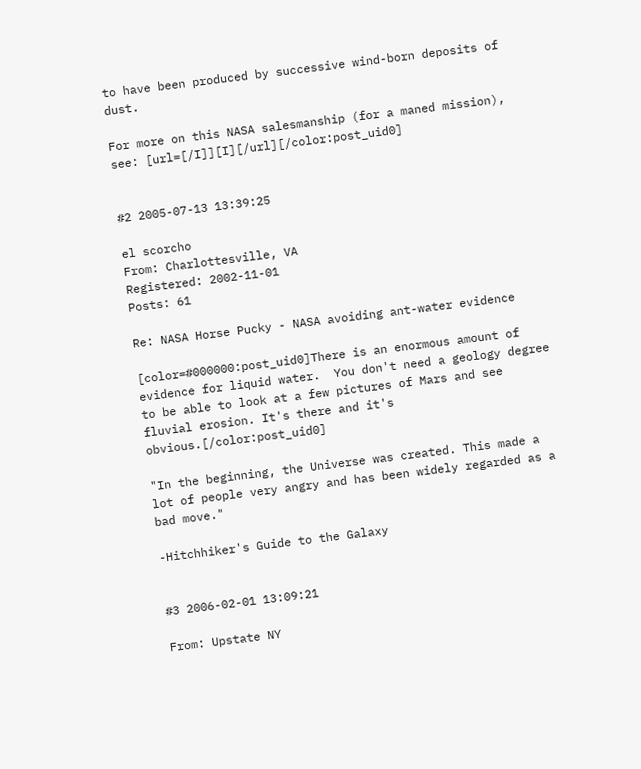to have been produced by successive wind-born deposits of dust.

For more on this NASA salesmanship (for a maned mission), see: [url=[/I]][I][/url][/color:post_uid0]


#2 2005-07-13 13:39:25

el scorcho
From: Charlottesville, VA
Registered: 2002-11-01
Posts: 61

Re: NASA Horse Pucky - NASA avoiding ant-water evidence

[color=#000000:post_uid0]There is an enormous amount of evidence for liquid water.  You don't need a geology degree to be able to look at a few pictures of Mars and see fluvial erosion. It's there and it's obvious.[/color:post_uid0]

"In the beginning, the Universe was created. This made a lot of people very angry and has been widely regarded as a bad move."

-Hitchhiker's Guide to the Galaxy


#3 2006-02-01 13:09:21

From: Upstate NY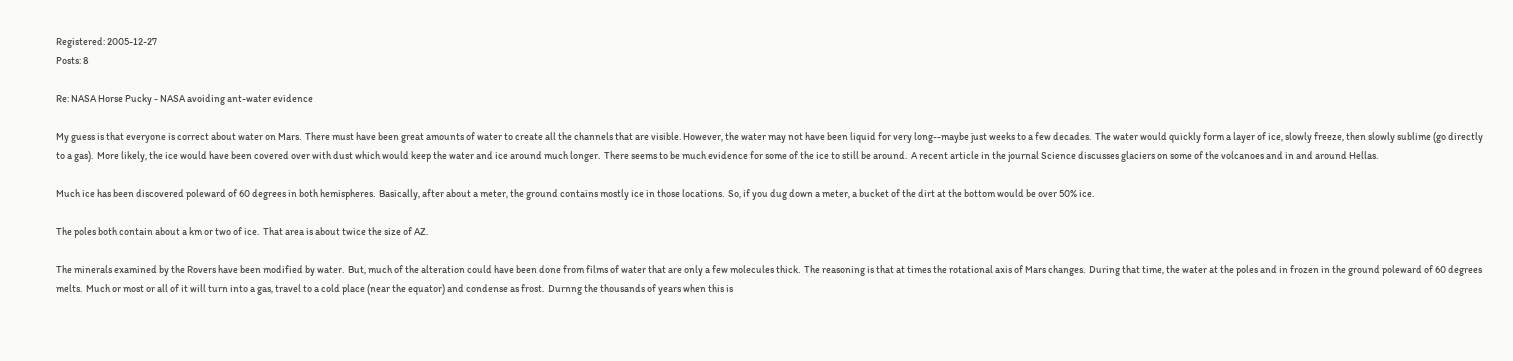Registered: 2005-12-27
Posts: 8

Re: NASA Horse Pucky - NASA avoiding ant-water evidence

My guess is that everyone is correct about water on Mars.  There must have been great amounts of water to create all the channels that are visible. However, the water may not have been liquid for very long--maybe just weeks to a few decades.  The water would quickly form a layer of ice, slowly freeze, then slowly sublime (go directly to a gas).  More likely, the ice would have been covered over with dust which would keep the water and ice around much longer.  There seems to be much evidence for some of the ice to still be around.  A recent article in the journal Science discusses glaciers on some of the volcanoes and in and around Hellas.

Much ice has been discovered poleward of 60 degrees in both hemispheres.  Basically, after about a meter, the ground contains mostly ice in those locations.  So, if you dug down a meter, a bucket of the dirt at the bottom would be over 50% ice.

The poles both contain about a km or two of ice.  That area is about twice the size of AZ.

The minerals examined by the Rovers have been modified by water.  But, much of the alteration could have been done from films of water that are only a few molecules thick.  The reasoning is that at times the rotational axis of Mars changes.  During that time, the water at the poles and in frozen in the ground poleward of 60 degrees melts.  Much or most or all of it will turn into a gas, travel to a cold place (near the equator) and condense as frost.  Durnng the thousands of years when this is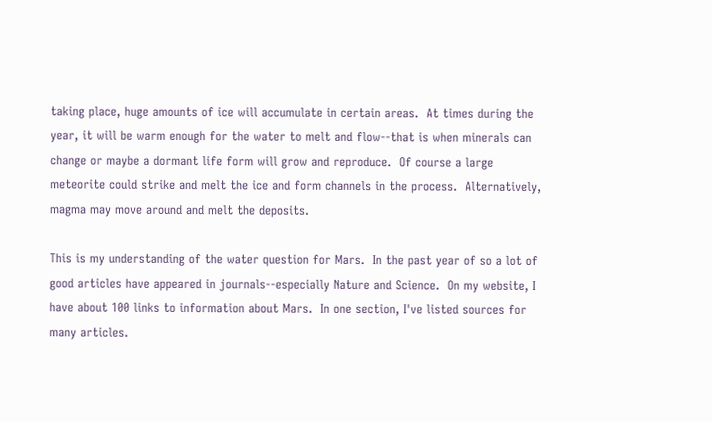taking place, huge amounts of ice will accumulate in certain areas.  At times during the year, it will be warm enough for the water to melt and flow--that is when minerals can change or maybe a dormant life form will grow and reproduce.  Of course a large meteorite could strike and melt the ice and form channels in the process.  Alternatively, magma may move around and melt the deposits.

This is my understanding of the water question for Mars.  In the past year of so a lot of good articles have appeared in journals--especially Nature and Science.  On my website, I have about 100 links to information about Mars.  In one section, I've listed sources for many articles.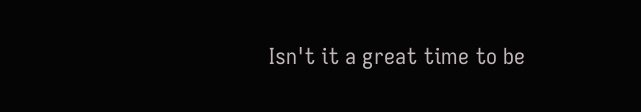Isn't it a great time to be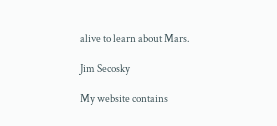alive to learn about Mars.

Jim Secosky

My website contains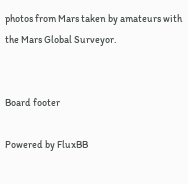photos from Mars taken by amateurs with the Mars Global Surveyor.


Board footer

Powered by FluxBB